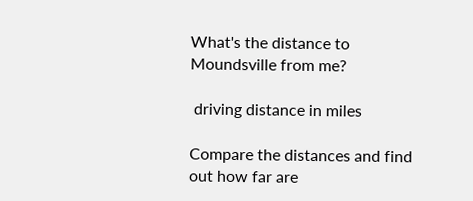What's the distance to Moundsville from me?

 driving distance in miles

Compare the distances and find out how far are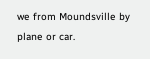we from Moundsville by plane or car.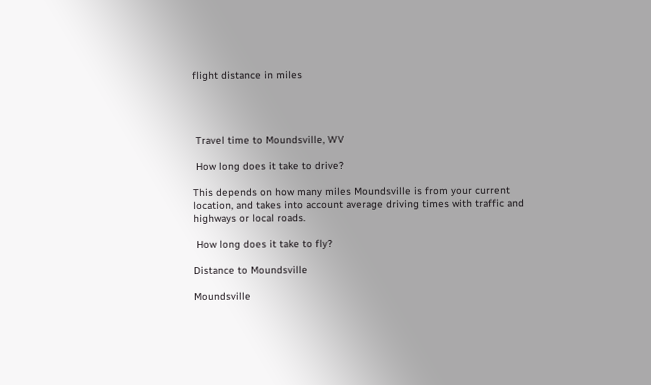flight distance in miles




 Travel time to Moundsville, WV

 How long does it take to drive?

This depends on how many miles Moundsville is from your current location, and takes into account average driving times with traffic and highways or local roads.

 How long does it take to fly?

Distance to Moundsville

Moundsville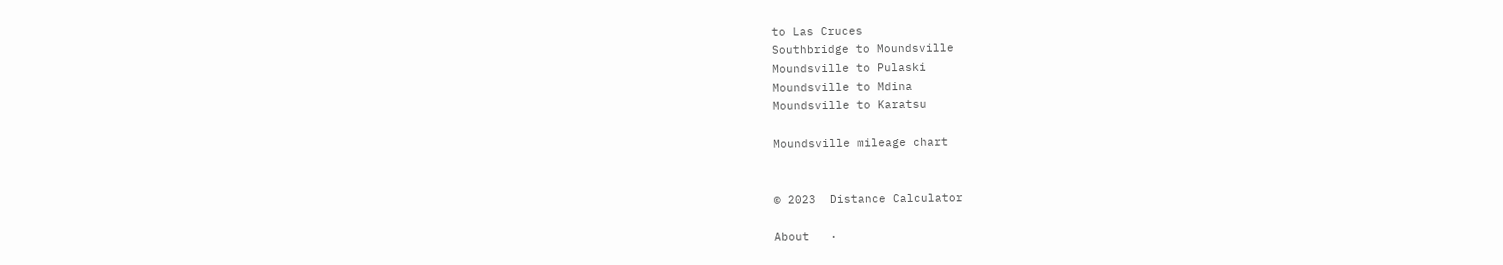to Las Cruces
Southbridge to Moundsville
Moundsville to Pulaski
Moundsville to Mdina
Moundsville to Karatsu

Moundsville mileage chart


© 2023  Distance Calculator

About   ·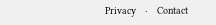Privacy   ·   Contact